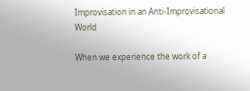Improvisation in an Anti-Improvisational World

When we experience the work of a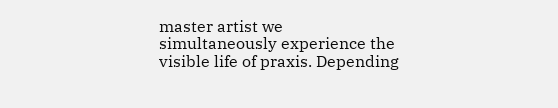master artist we simultaneously experience the visible life of praxis. Depending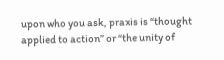upon who you ask, praxis is “thought applied to action” or “the unity of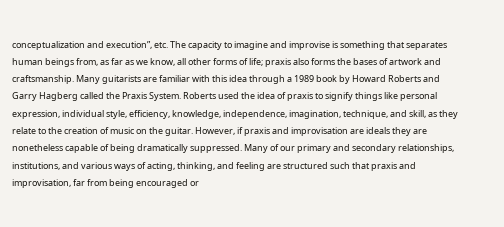conceptualization and execution”, etc. The capacity to imagine and improvise is something that separates human beings from, as far as we know, all other forms of life; praxis also forms the bases of artwork and craftsmanship. Many guitarists are familiar with this idea through a 1989 book by Howard Roberts and Garry Hagberg called the Praxis System. Roberts used the idea of praxis to signify things like personal expression, individual style, efficiency, knowledge, independence, imagination, technique, and skill, as they relate to the creation of music on the guitar. However, if praxis and improvisation are ideals they are nonetheless capable of being dramatically suppressed. Many of our primary and secondary relationships, institutions, and various ways of acting, thinking, and feeling are structured such that praxis and improvisation, far from being encouraged or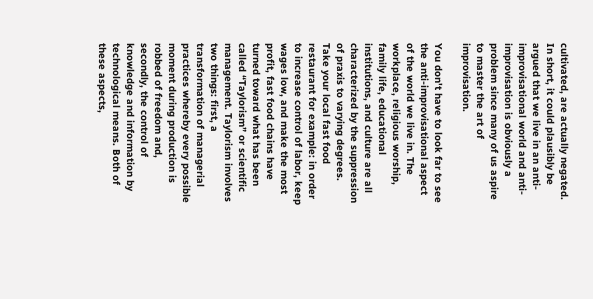cultivated, are actually negated. In short, it could plausibly be argued that we live in an anti-improvisational world and anti-improvisation is obviously a problem since many of us aspire to master the art of improvisation.

You don't have to look far to see the anti-improvisational aspect of the world we live in. The workplace, religious worship, family life, educational institutions, and culture are all characterized by the suppression of praxis to varying degrees. Take your local fast food restaurant for example: in order to increase control of labor, keep wages low, and make the most profit, fast food chains have turned toward what has been called “Taylorism” or scientific management. Taylorism involves two things: first, a transformation of managerial practices whereby every possible moment during production is robbed of freedom and, secondly, the control of knowledge and information by technological means. Both of these aspects,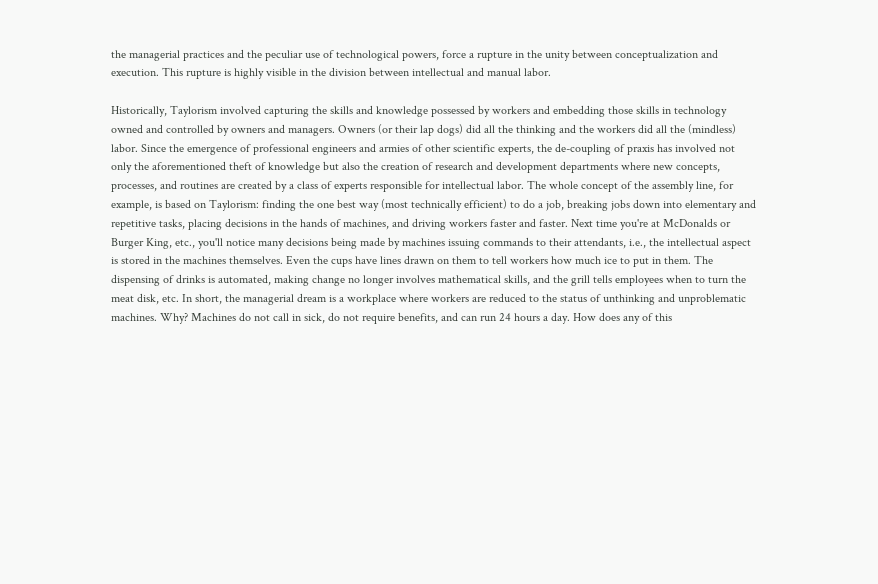the managerial practices and the peculiar use of technological powers, force a rupture in the unity between conceptualization and execution. This rupture is highly visible in the division between intellectual and manual labor.

Historically, Taylorism involved capturing the skills and knowledge possessed by workers and embedding those skills in technology owned and controlled by owners and managers. Owners (or their lap dogs) did all the thinking and the workers did all the (mindless) labor. Since the emergence of professional engineers and armies of other scientific experts, the de-coupling of praxis has involved not only the aforementioned theft of knowledge but also the creation of research and development departments where new concepts, processes, and routines are created by a class of experts responsible for intellectual labor. The whole concept of the assembly line, for example, is based on Taylorism: finding the one best way (most technically efficient) to do a job, breaking jobs down into elementary and repetitive tasks, placing decisions in the hands of machines, and driving workers faster and faster. Next time you're at McDonalds or Burger King, etc., you'll notice many decisions being made by machines issuing commands to their attendants, i.e., the intellectual aspect is stored in the machines themselves. Even the cups have lines drawn on them to tell workers how much ice to put in them. The dispensing of drinks is automated, making change no longer involves mathematical skills, and the grill tells employees when to turn the meat disk, etc. In short, the managerial dream is a workplace where workers are reduced to the status of unthinking and unproblematic machines. Why? Machines do not call in sick, do not require benefits, and can run 24 hours a day. How does any of this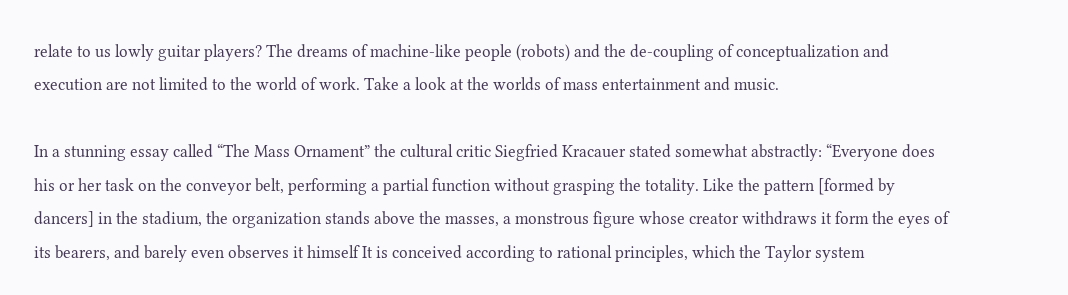relate to us lowly guitar players? The dreams of machine-like people (robots) and the de-coupling of conceptualization and execution are not limited to the world of work. Take a look at the worlds of mass entertainment and music.

In a stunning essay called “The Mass Ornament” the cultural critic Siegfried Kracauer stated somewhat abstractly: “Everyone does his or her task on the conveyor belt, performing a partial function without grasping the totality. Like the pattern [formed by dancers] in the stadium, the organization stands above the masses, a monstrous figure whose creator withdraws it form the eyes of its bearers, and barely even observes it himself It is conceived according to rational principles, which the Taylor system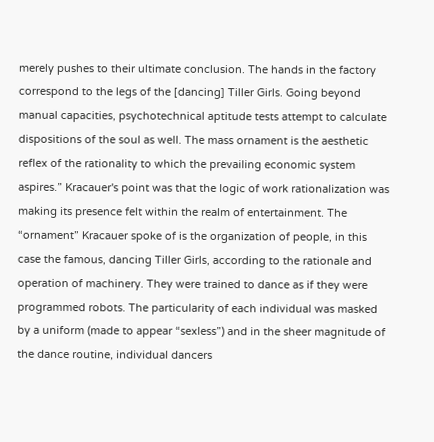merely pushes to their ultimate conclusion. The hands in the factory correspond to the legs of the [dancing] Tiller Girls. Going beyond manual capacities, psychotechnical aptitude tests attempt to calculate dispositions of the soul as well. The mass ornament is the aesthetic reflex of the rationality to which the prevailing economic system aspires.” Kracauer's point was that the logic of work rationalization was making its presence felt within the realm of entertainment. The “ornament” Kracauer spoke of is the organization of people, in this case the famous, dancing Tiller Girls, according to the rationale and operation of machinery. They were trained to dance as if they were programmed robots. The particularity of each individual was masked by a uniform (made to appear “sexless”) and in the sheer magnitude of the dance routine, individual dancers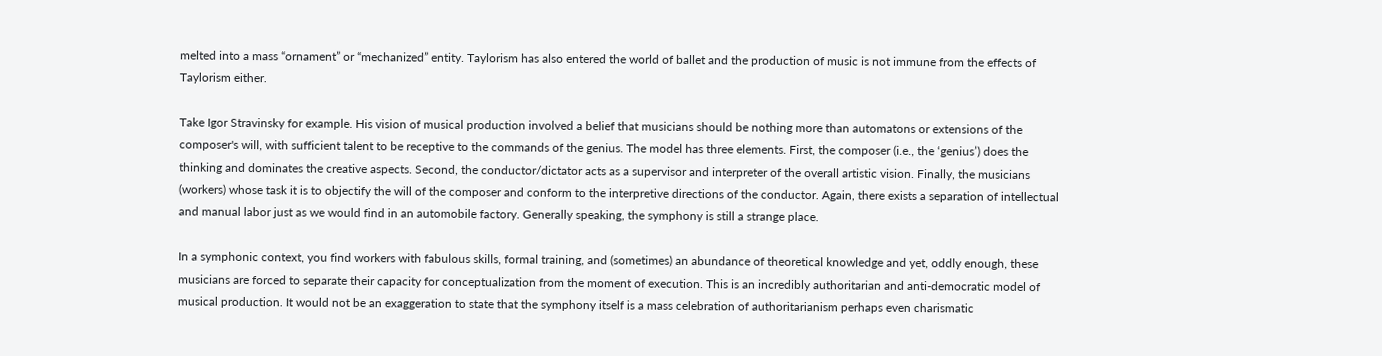melted into a mass “ornament” or “mechanized” entity. Taylorism has also entered the world of ballet and the production of music is not immune from the effects of Taylorism either.

Take Igor Stravinsky for example. His vision of musical production involved a belief that musicians should be nothing more than automatons or extensions of the composer's will, with sufficient talent to be receptive to the commands of the genius. The model has three elements. First, the composer (i.e., the ‘genius’) does the thinking and dominates the creative aspects. Second, the conductor/dictator acts as a supervisor and interpreter of the overall artistic vision. Finally, the musicians (workers) whose task it is to objectify the will of the composer and conform to the interpretive directions of the conductor. Again, there exists a separation of intellectual and manual labor just as we would find in an automobile factory. Generally speaking, the symphony is still a strange place.

In a symphonic context, you find workers with fabulous skills, formal training, and (sometimes) an abundance of theoretical knowledge and yet, oddly enough, these musicians are forced to separate their capacity for conceptualization from the moment of execution. This is an incredibly authoritarian and anti-democratic model of musical production. It would not be an exaggeration to state that the symphony itself is a mass celebration of authoritarianism perhaps even charismatic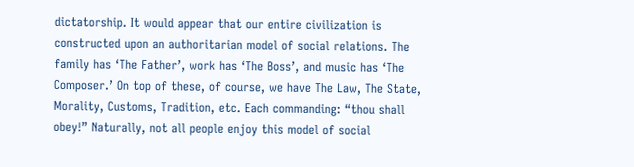dictatorship. It would appear that our entire civilization is constructed upon an authoritarian model of social relations. The family has ‘The Father’, work has ‘The Boss’, and music has ‘The Composer.’ On top of these, of course, we have The Law, The State, Morality, Customs, Tradition, etc. Each commanding: “thou shall obey!” Naturally, not all people enjoy this model of social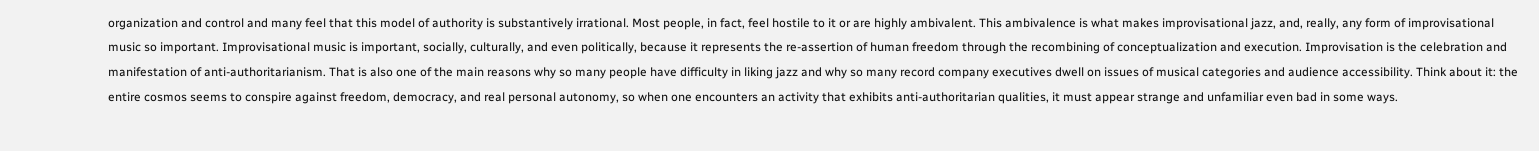organization and control and many feel that this model of authority is substantively irrational. Most people, in fact, feel hostile to it or are highly ambivalent. This ambivalence is what makes improvisational jazz, and, really, any form of improvisational music so important. Improvisational music is important, socially, culturally, and even politically, because it represents the re-assertion of human freedom through the recombining of conceptualization and execution. Improvisation is the celebration and manifestation of anti-authoritarianism. That is also one of the main reasons why so many people have difficulty in liking jazz and why so many record company executives dwell on issues of musical categories and audience accessibility. Think about it: the entire cosmos seems to conspire against freedom, democracy, and real personal autonomy, so when one encounters an activity that exhibits anti-authoritarian qualities, it must appear strange and unfamiliar even bad in some ways.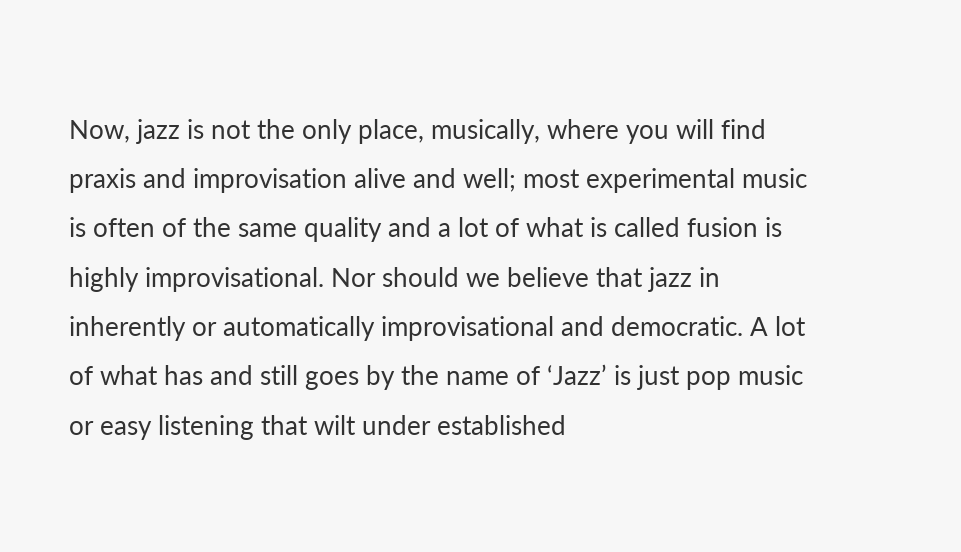Now, jazz is not the only place, musically, where you will find praxis and improvisation alive and well; most experimental music is often of the same quality and a lot of what is called fusion is highly improvisational. Nor should we believe that jazz in inherently or automatically improvisational and democratic. A lot of what has and still goes by the name of ‘Jazz’ is just pop music or easy listening that wilt under established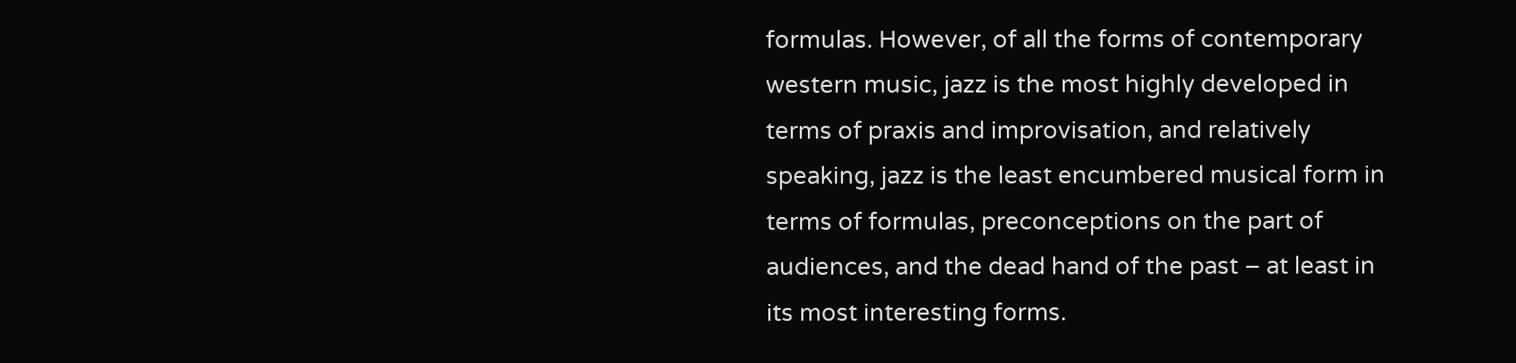formulas. However, of all the forms of contemporary western music, jazz is the most highly developed in terms of praxis and improvisation, and relatively speaking, jazz is the least encumbered musical form in terms of formulas, preconceptions on the part of audiences, and the dead hand of the past – at least in its most interesting forms.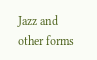Jazz and other forms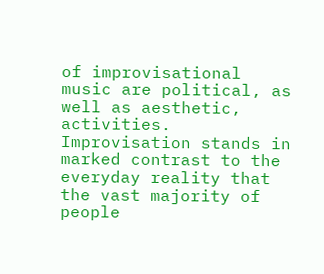of improvisational music are political, as well as aesthetic, activities. Improvisation stands in marked contrast to the everyday reality that the vast majority of people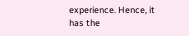experience. Hence, it has the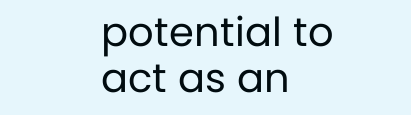potential to act as an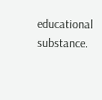educational substance.